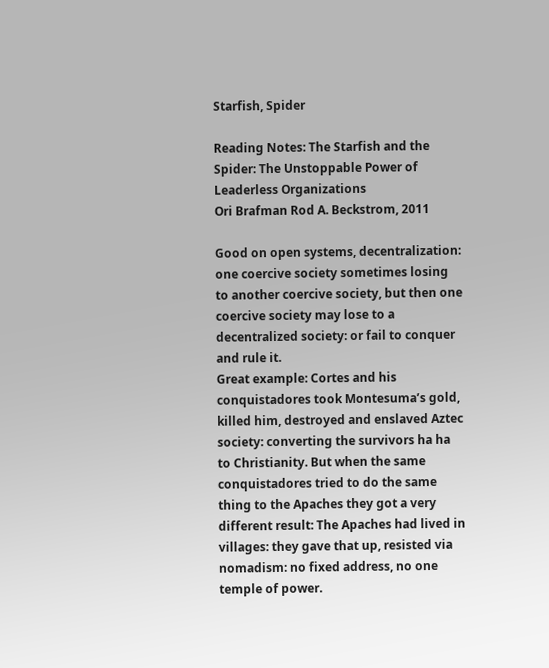Starfish, Spider

Reading Notes: The Starfish and the Spider: The Unstoppable Power of Leaderless Organizations
Ori Brafman Rod A. Beckstrom, 2011

Good on open systems, decentralization: one coercive society sometimes losing to another coercive society, but then one coercive society may lose to a decentralized society: or fail to conquer and rule it.
Great example: Cortes and his conquistadores took Montesuma’s gold, killed him, destroyed and enslaved Aztec society: converting the survivors ha ha to Christianity. But when the same conquistadores tried to do the same thing to the Apaches they got a very different result: The Apaches had lived in villages: they gave that up, resisted via nomadism: no fixed address, no one temple of power.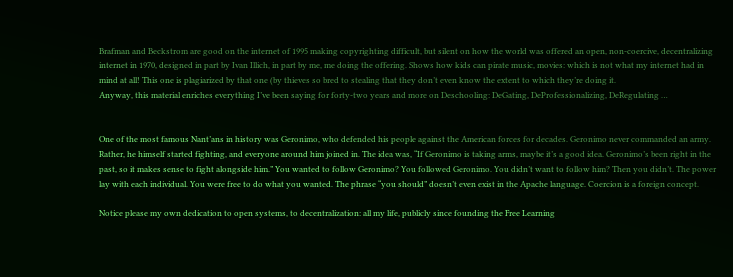Brafman and Beckstrom are good on the internet of 1995 making copyrighting difficult, but silent on how the world was offered an open, non-coercive, decentralizing internet in 1970, designed in part by Ivan Illich, in part by me, me doing the offering. Shows how kids can pirate music, movies: which is not what my internet had in mind at all! This one is plagiarized by that one (by thieves so bred to stealing that they don’t even know the extent to which they’re doing it.
Anyway, this material enriches everything I’ve been saying for forty-two years and more on Deschooling: DeGating, DeProfessionalizing, DeRegulating …


One of the most famous Nant’ans in history was Geronimo, who defended his people against the American forces for decades. Geronimo never commanded an army. Rather, he himself started fighting, and everyone around him joined in. The idea was, “If Geronimo is taking arms, maybe it’s a good idea. Geronimo’s been right in the past, so it makes sense to fight alongside him.” You wanted to follow Geronimo? You followed Geronimo. You didn’t want to follow him? Then you didn’t. The power lay with each individual. You were free to do what you wanted. The phrase “you should” doesn’t even exist in the Apache language. Coercion is a foreign concept.

Notice please my own dedication to open systems, to decentralization: all my life, publicly since founding the Free Learning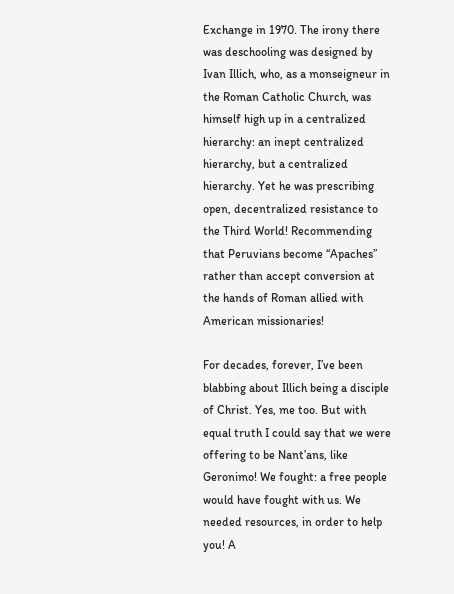Exchange in 1970. The irony there was deschooling was designed by Ivan Illich, who, as a monseigneur in the Roman Catholic Church, was himself high up in a centralized hierarchy: an inept centralized hierarchy, but a centralized hierarchy. Yet he was prescribing open, decentralized resistance to the Third World! Recommending that Peruvians become “Apaches” rather than accept conversion at the hands of Roman allied with American missionaries!

For decades, forever, I’ve been blabbing about Illich being a disciple of Christ. Yes, me too. But with equal truth I could say that we were offering to be Nant’ans, like Geronimo! We fought: a free people would have fought with us. We needed resources, in order to help you! A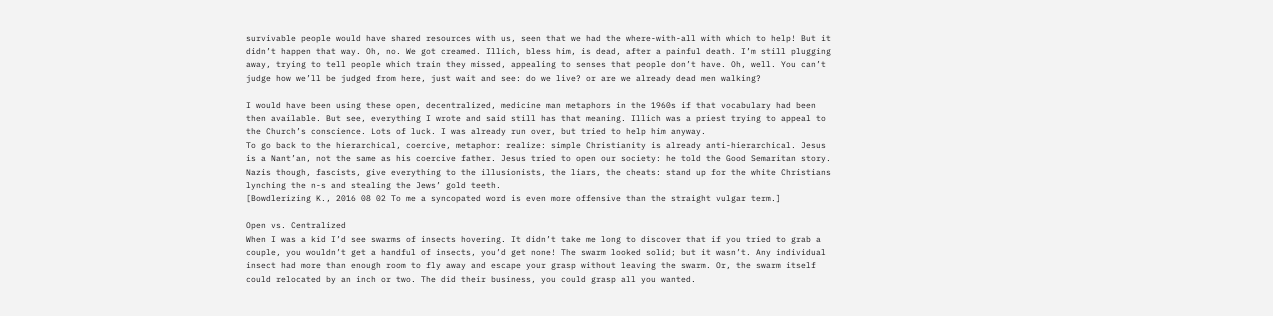survivable people would have shared resources with us, seen that we had the where-with-all with which to help! But it didn’t happen that way. Oh, no. We got creamed. Illich, bless him, is dead, after a painful death. I’m still plugging away, trying to tell people which train they missed, appealing to senses that people don’t have. Oh, well. You can’t judge how we’ll be judged from here, just wait and see: do we live? or are we already dead men walking?

I would have been using these open, decentralized, medicine man metaphors in the 1960s if that vocabulary had been then available. But see, everything I wrote and said still has that meaning. Illich was a priest trying to appeal to the Church’s conscience. Lots of luck. I was already run over, but tried to help him anyway.
To go back to the hierarchical, coercive, metaphor: realize: simple Christianity is already anti-hierarchical. Jesus is a Nant’an, not the same as his coercive father. Jesus tried to open our society: he told the Good Semaritan story.
Nazis though, fascists, give everything to the illusionists, the liars, the cheats: stand up for the white Christians lynching the n-s and stealing the Jews’ gold teeth.
[Bowdlerizing K., 2016 08 02 To me a syncopated word is even more offensive than the straight vulgar term.]

Open vs. Centralized
When I was a kid I’d see swarms of insects hovering. It didn’t take me long to discover that if you tried to grab a couple, you wouldn’t get a handful of insects, you’d get none! The swarm looked solid; but it wasn’t. Any individual insect had more than enough room to fly away and escape your grasp without leaving the swarm. Or, the swarm itself could relocated by an inch or two. The did their business, you could grasp all you wanted.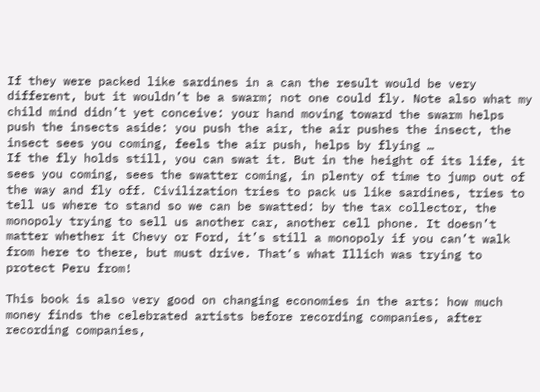If they were packed like sardines in a can the result would be very different, but it wouldn’t be a swarm; not one could fly. Note also what my child mind didn’t yet conceive: your hand moving toward the swarm helps push the insects aside: you push the air, the air pushes the insect, the insect sees you coming, feels the air push, helps by flying …
If the fly holds still, you can swat it. But in the height of its life, it sees you coming, sees the swatter coming, in plenty of time to jump out of the way and fly off. Civilization tries to pack us like sardines, tries to tell us where to stand so we can be swatted: by the tax collector, the monopoly trying to sell us another car, another cell phone. It doesn’t matter whether it Chevy or Ford, it’s still a monopoly if you can’t walk from here to there, but must drive. That‘s what Illich was trying to protect Peru from!

This book is also very good on changing economies in the arts: how much money finds the celebrated artists before recording companies, after recording companies,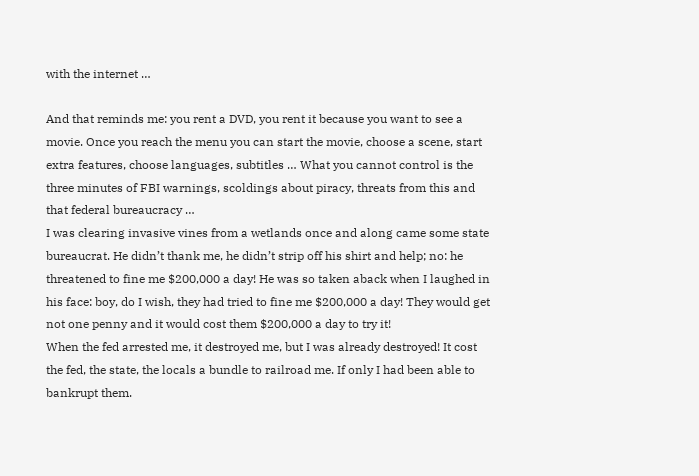with the internet …

And that reminds me: you rent a DVD, you rent it because you want to see a movie. Once you reach the menu you can start the movie, choose a scene, start extra features, choose languages, subtitles … What you cannot control is the three minutes of FBI warnings, scoldings about piracy, threats from this and that federal bureaucracy …
I was clearing invasive vines from a wetlands once and along came some state bureaucrat. He didn’t thank me, he didn’t strip off his shirt and help; no: he threatened to fine me $200,000 a day! He was so taken aback when I laughed in his face: boy, do I wish, they had tried to fine me $200,000 a day! They would get not one penny and it would cost them $200,000 a day to try it!
When the fed arrested me, it destroyed me, but I was already destroyed! It cost the fed, the state, the locals a bundle to railroad me. If only I had been able to bankrupt them.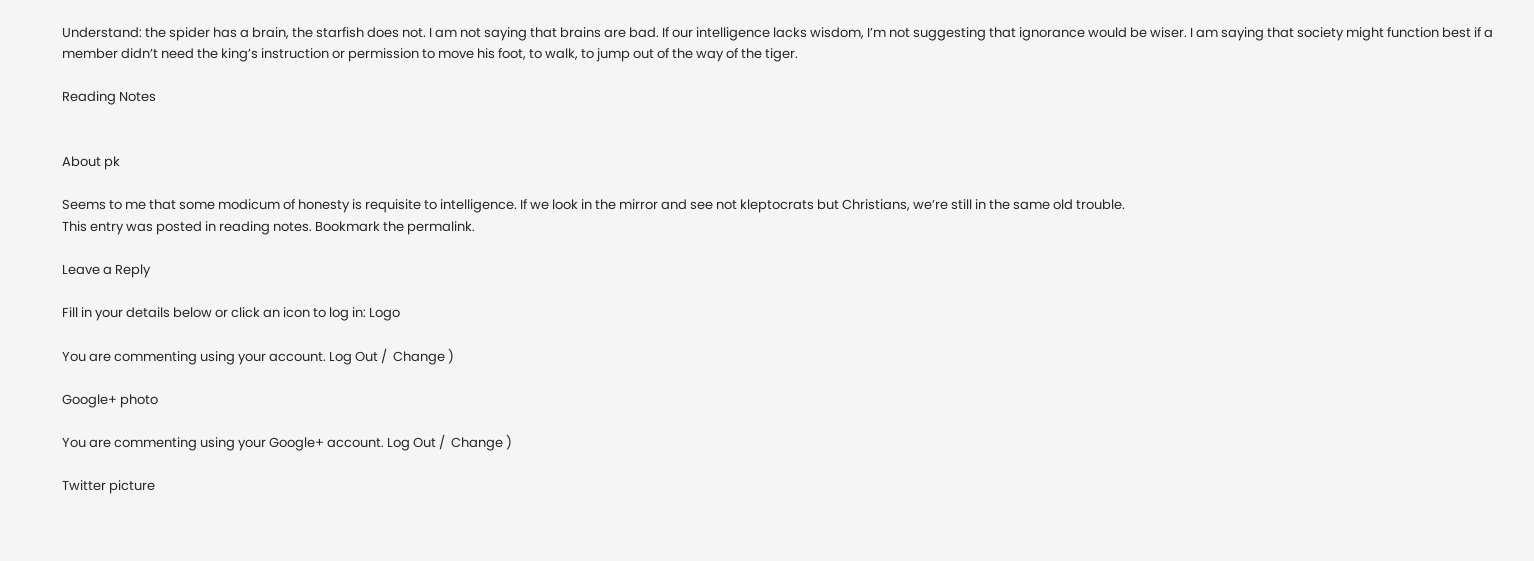Understand: the spider has a brain, the starfish does not. I am not saying that brains are bad. If our intelligence lacks wisdom, I’m not suggesting that ignorance would be wiser. I am saying that society might function best if a member didn’t need the king’s instruction or permission to move his foot, to walk, to jump out of the way of the tiger.

Reading Notes


About pk

Seems to me that some modicum of honesty is requisite to intelligence. If we look in the mirror and see not kleptocrats but Christians, we’re still in the same old trouble.
This entry was posted in reading notes. Bookmark the permalink.

Leave a Reply

Fill in your details below or click an icon to log in: Logo

You are commenting using your account. Log Out /  Change )

Google+ photo

You are commenting using your Google+ account. Log Out /  Change )

Twitter picture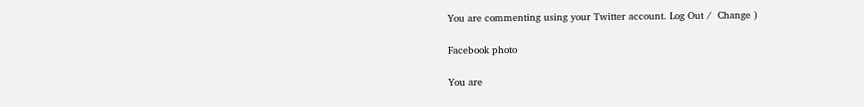You are commenting using your Twitter account. Log Out /  Change )

Facebook photo

You are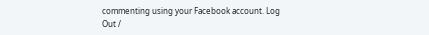commenting using your Facebook account. Log Out /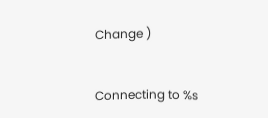Change )


Connecting to %s